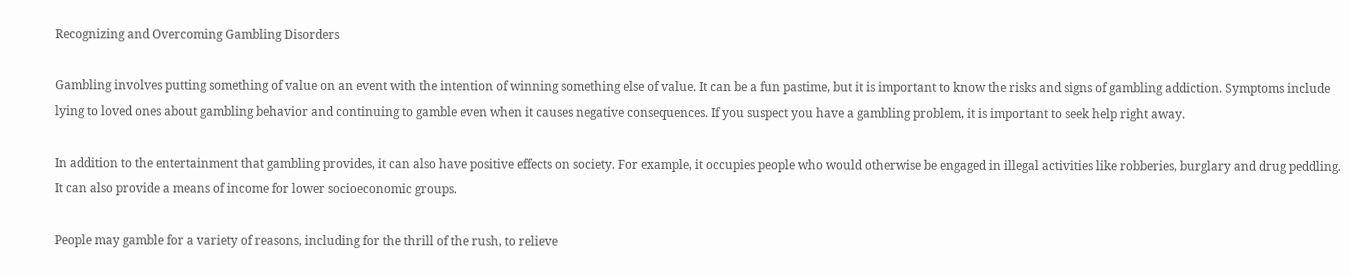Recognizing and Overcoming Gambling Disorders

Gambling involves putting something of value on an event with the intention of winning something else of value. It can be a fun pastime, but it is important to know the risks and signs of gambling addiction. Symptoms include lying to loved ones about gambling behavior and continuing to gamble even when it causes negative consequences. If you suspect you have a gambling problem, it is important to seek help right away.

In addition to the entertainment that gambling provides, it can also have positive effects on society. For example, it occupies people who would otherwise be engaged in illegal activities like robberies, burglary and drug peddling. It can also provide a means of income for lower socioeconomic groups.

People may gamble for a variety of reasons, including for the thrill of the rush, to relieve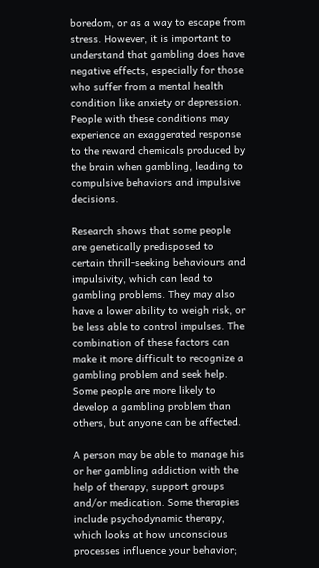boredom, or as a way to escape from stress. However, it is important to understand that gambling does have negative effects, especially for those who suffer from a mental health condition like anxiety or depression. People with these conditions may experience an exaggerated response to the reward chemicals produced by the brain when gambling, leading to compulsive behaviors and impulsive decisions.

Research shows that some people are genetically predisposed to certain thrill-seeking behaviours and impulsivity, which can lead to gambling problems. They may also have a lower ability to weigh risk, or be less able to control impulses. The combination of these factors can make it more difficult to recognize a gambling problem and seek help. Some people are more likely to develop a gambling problem than others, but anyone can be affected.

A person may be able to manage his or her gambling addiction with the help of therapy, support groups and/or medication. Some therapies include psychodynamic therapy, which looks at how unconscious processes influence your behavior;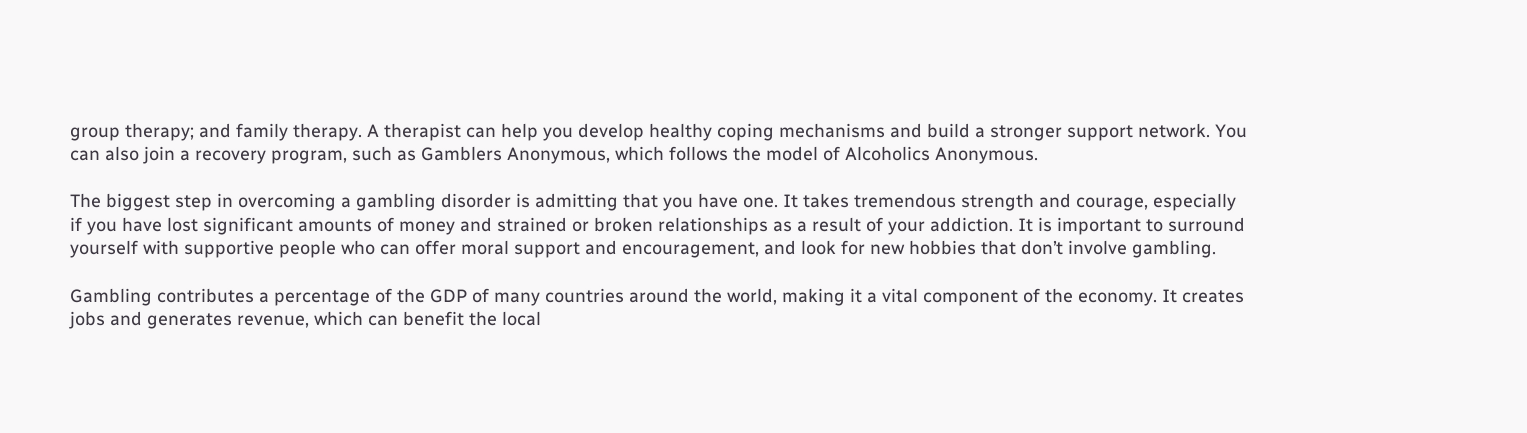group therapy; and family therapy. A therapist can help you develop healthy coping mechanisms and build a stronger support network. You can also join a recovery program, such as Gamblers Anonymous, which follows the model of Alcoholics Anonymous.

The biggest step in overcoming a gambling disorder is admitting that you have one. It takes tremendous strength and courage, especially if you have lost significant amounts of money and strained or broken relationships as a result of your addiction. It is important to surround yourself with supportive people who can offer moral support and encouragement, and look for new hobbies that don’t involve gambling.

Gambling contributes a percentage of the GDP of many countries around the world, making it a vital component of the economy. It creates jobs and generates revenue, which can benefit the local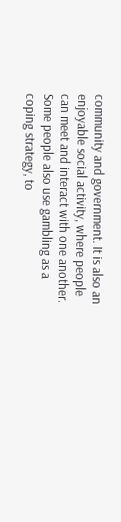community and government. It is also an enjoyable social activity, where people can meet and interact with one another. Some people also use gambling as a coping strategy, to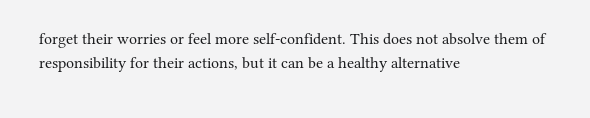forget their worries or feel more self-confident. This does not absolve them of responsibility for their actions, but it can be a healthy alternative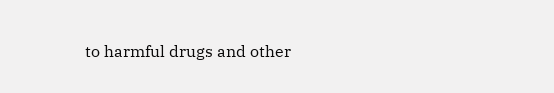to harmful drugs and other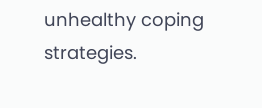unhealthy coping strategies.